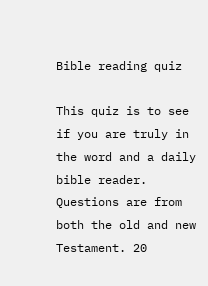Bible reading quiz

This quiz is to see if you are truly in the word and a daily bible reader. Questions are from both the old and new Testament. 20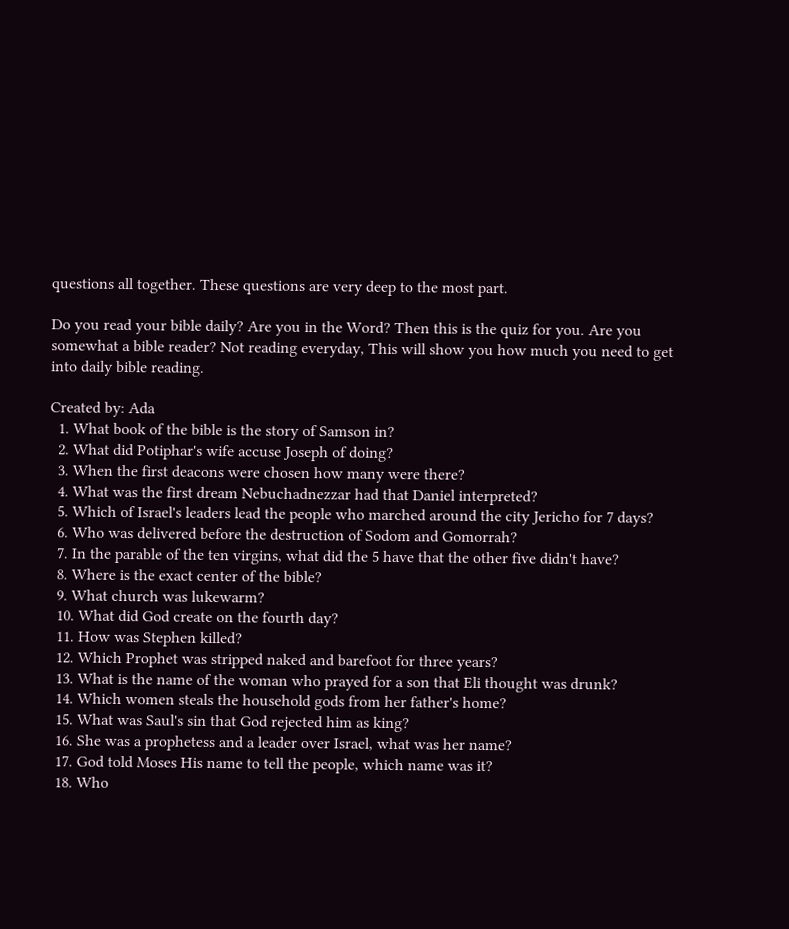questions all together. These questions are very deep to the most part.

Do you read your bible daily? Are you in the Word? Then this is the quiz for you. Are you somewhat a bible reader? Not reading everyday, This will show you how much you need to get into daily bible reading.

Created by: Ada
  1. What book of the bible is the story of Samson in?
  2. What did Potiphar's wife accuse Joseph of doing?
  3. When the first deacons were chosen how many were there?
  4. What was the first dream Nebuchadnezzar had that Daniel interpreted?
  5. Which of Israel's leaders lead the people who marched around the city Jericho for 7 days?
  6. Who was delivered before the destruction of Sodom and Gomorrah?
  7. In the parable of the ten virgins, what did the 5 have that the other five didn't have?
  8. Where is the exact center of the bible?
  9. What church was lukewarm?
  10. What did God create on the fourth day?
  11. How was Stephen killed?
  12. Which Prophet was stripped naked and barefoot for three years?
  13. What is the name of the woman who prayed for a son that Eli thought was drunk?
  14. Which women steals the household gods from her father's home?
  15. What was Saul's sin that God rejected him as king?
  16. She was a prophetess and a leader over Israel, what was her name?
  17. God told Moses His name to tell the people, which name was it?
  18. Who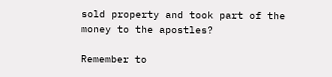sold property and took part of the money to the apostles?

Remember to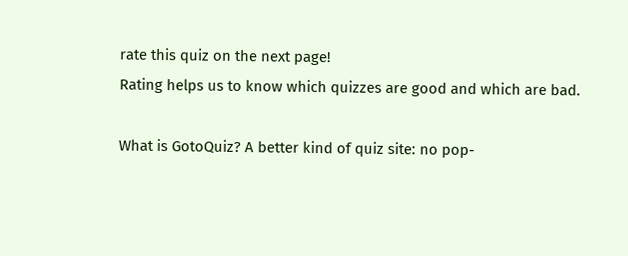rate this quiz on the next page!
Rating helps us to know which quizzes are good and which are bad.

What is GotoQuiz? A better kind of quiz site: no pop-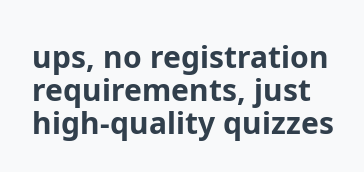ups, no registration requirements, just high-quality quizzes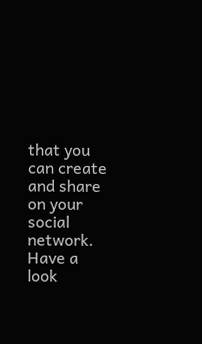that you can create and share on your social network. Have a look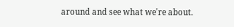around and see what we're about.